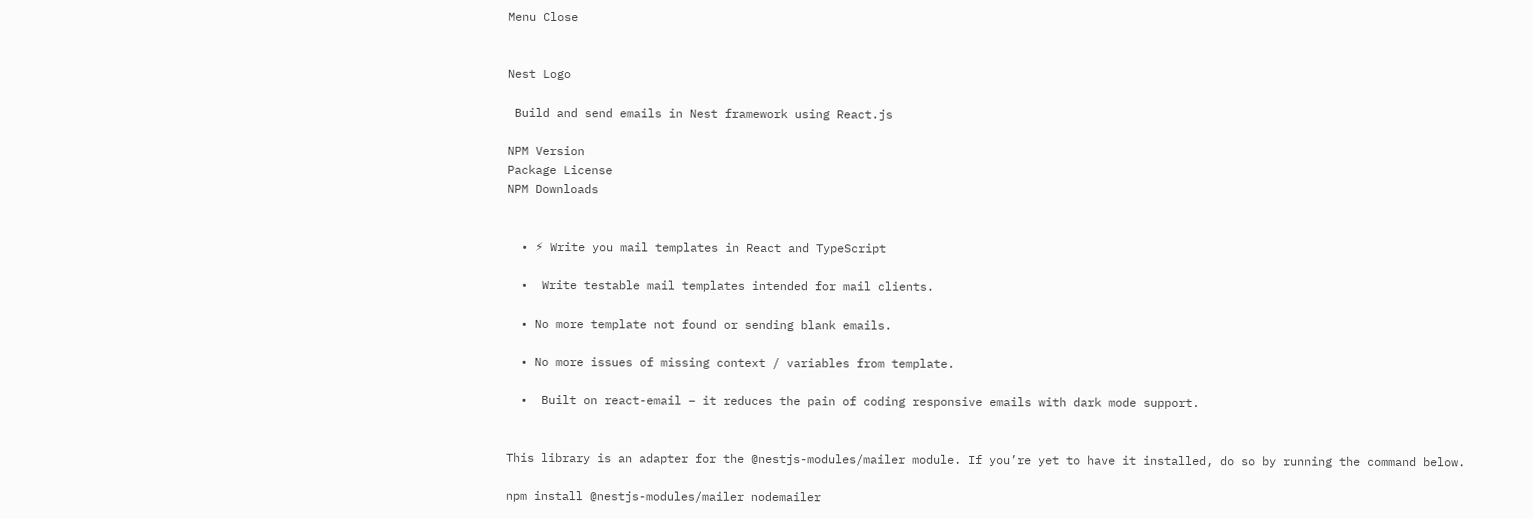Menu Close


Nest Logo

 Build and send emails in Nest framework using React.js

NPM Version
Package License
NPM Downloads


  • ⚡ Write you mail templates in React and TypeScript

  •  Write testable mail templates intended for mail clients.

  • No more template not found or sending blank emails.

  • No more issues of missing context / variables from template.

  •  Built on react-email – it reduces the pain of coding responsive emails with dark mode support.


This library is an adapter for the @nestjs-modules/mailer module. If you’re yet to have it installed, do so by running the command below.

npm install @nestjs-modules/mailer nodemailer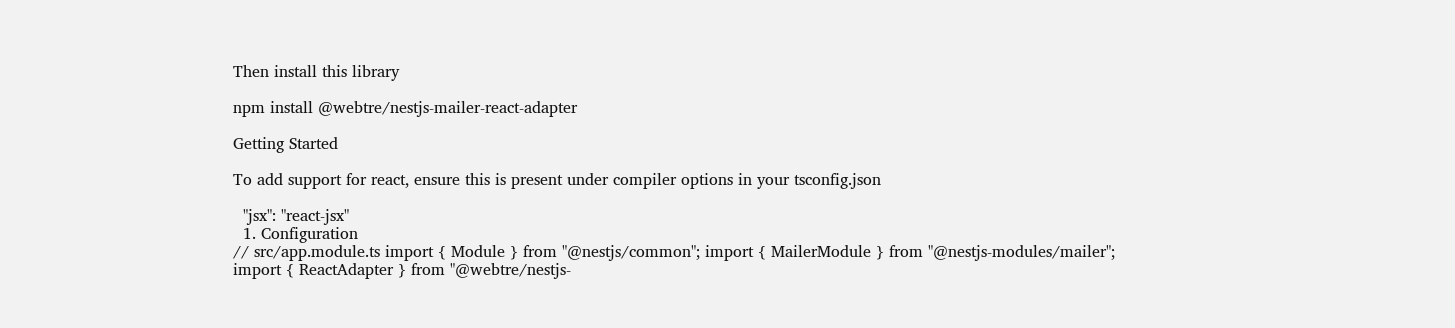Then install this library

npm install @webtre/nestjs-mailer-react-adapter

Getting Started

To add support for react, ensure this is present under compiler options in your tsconfig.json

  "jsx": "react-jsx"
  1. Configuration
// src/app.module.ts import { Module } from "@nestjs/common"; import { MailerModule } from "@nestjs-modules/mailer"; import { ReactAdapter } from "@webtre/nestjs-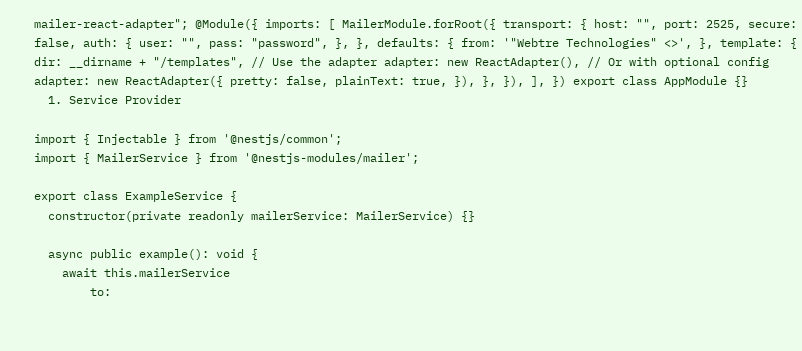mailer-react-adapter"; @Module({ imports: [ MailerModule.forRoot({ transport: { host: "", port: 2525, secure: false, auth: { user: "", pass: "password", }, }, defaults: { from: '"Webtre Technologies" <>', }, template: { dir: __dirname + "/templates", // Use the adapter adapter: new ReactAdapter(), // Or with optional config adapter: new ReactAdapter({ pretty: false, plainText: true, }), }, }), ], }) export class AppModule {}
  1. Service Provider

import { Injectable } from '@nestjs/common';
import { MailerService } from '@nestjs-modules/mailer';

export class ExampleService {
  constructor(private readonly mailerService: MailerService) {}

  async public example(): void {
    await this.mailerService
        to: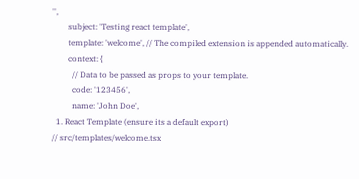'',
        subject: 'Testing react template',
        template: 'welcome', // The compiled extension is appended automatically.
        context: {
          // Data to be passed as props to your template.
          code: '123456',
          name: 'John Doe',
  1. React Template (ensure its a default export)
// src/templates/welcome.tsx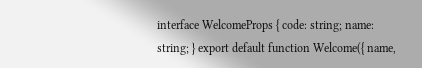interface WelcomeProps { code: string; name: string; } export default function Welcome({ name,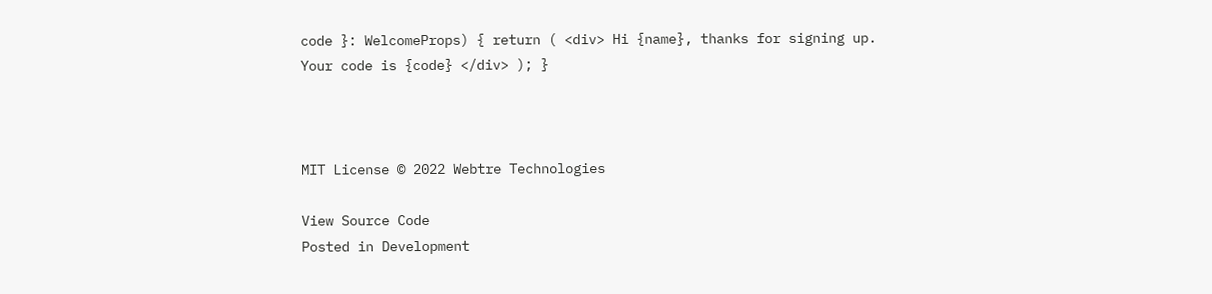code }: WelcomeProps) { return ( <div> Hi {name}, thanks for signing up. Your code is {code} </div> ); }



MIT License © 2022 Webtre Technologies

View Source Code
Posted in Development